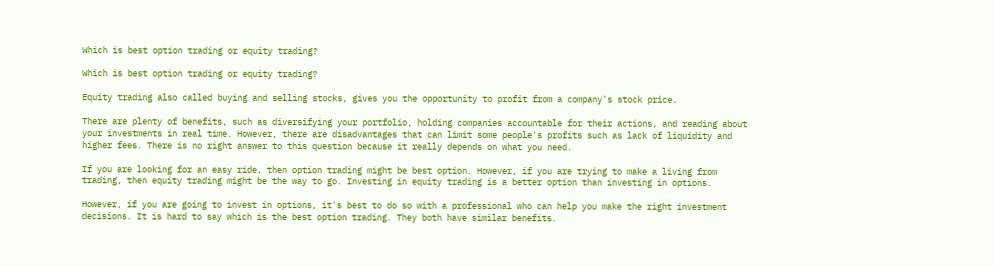Which is best option trading or equity trading?

Which is best option trading or equity trading?

Equity trading also called buying and selling stocks, gives you the opportunity to profit from a company's stock price.

There are plenty of benefits, such as diversifying your portfolio, holding companies accountable for their actions, and reading about your investments in real time. However, there are disadvantages that can limit some people's profits such as lack of liquidity and higher fees. There is no right answer to this question because it really depends on what you need.

If you are looking for an easy ride, then option trading might be best option. However, if you are trying to make a living from trading, then equity trading might be the way to go. Investing in equity trading is a better option than investing in options.

However, if you are going to invest in options, it's best to do so with a professional who can help you make the right investment decisions. It is hard to say which is the best option trading. They both have similar benefits.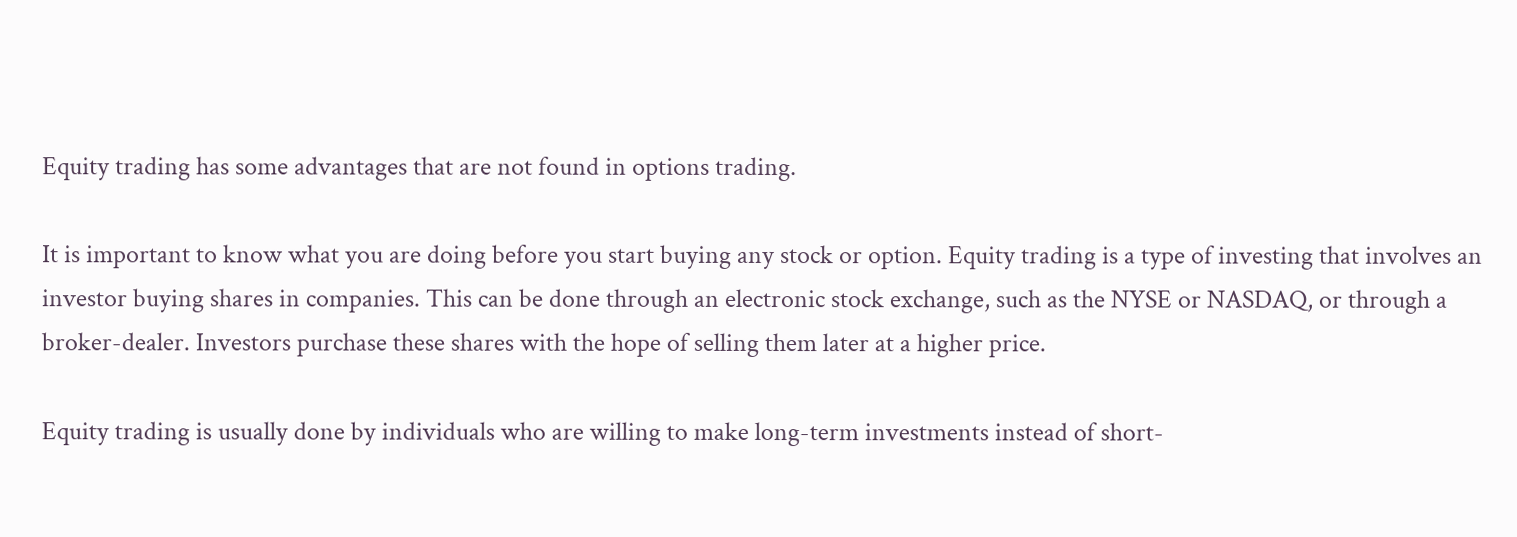Equity trading has some advantages that are not found in options trading.

It is important to know what you are doing before you start buying any stock or option. Equity trading is a type of investing that involves an investor buying shares in companies. This can be done through an electronic stock exchange, such as the NYSE or NASDAQ, or through a broker-dealer. Investors purchase these shares with the hope of selling them later at a higher price.

Equity trading is usually done by individuals who are willing to make long-term investments instead of short-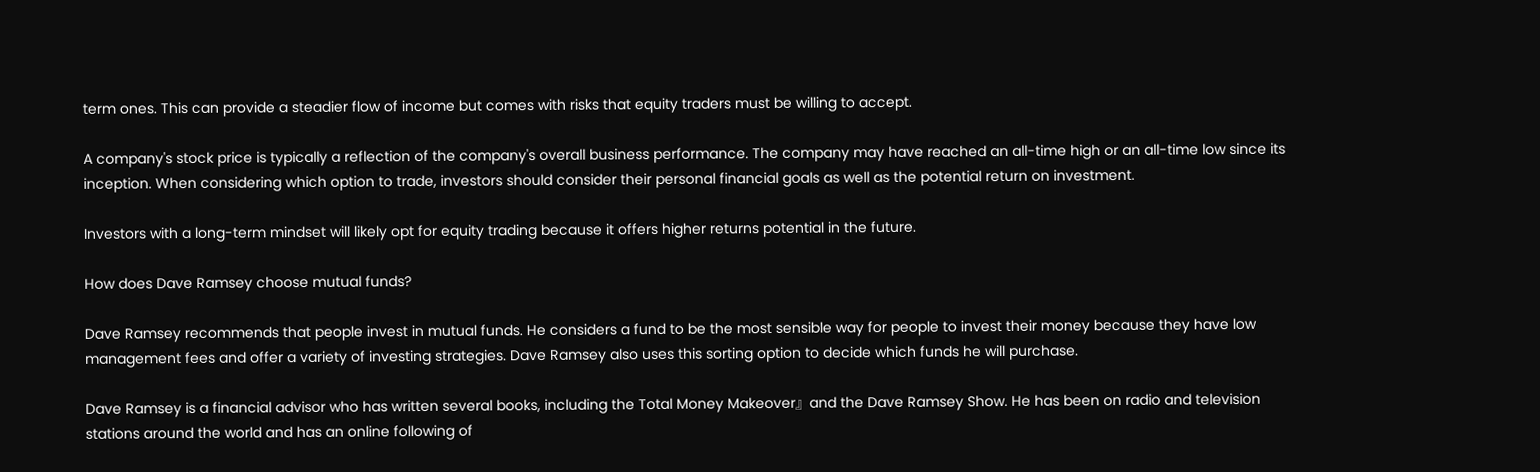term ones. This can provide a steadier flow of income but comes with risks that equity traders must be willing to accept.

A company's stock price is typically a reflection of the company's overall business performance. The company may have reached an all-time high or an all-time low since its inception. When considering which option to trade, investors should consider their personal financial goals as well as the potential return on investment.

Investors with a long-term mindset will likely opt for equity trading because it offers higher returns potential in the future.

How does Dave Ramsey choose mutual funds?

Dave Ramsey recommends that people invest in mutual funds. He considers a fund to be the most sensible way for people to invest their money because they have low management fees and offer a variety of investing strategies. Dave Ramsey also uses this sorting option to decide which funds he will purchase.

Dave Ramsey is a financial advisor who has written several books, including the Total Money Makeover』and the Dave Ramsey Show. He has been on radio and television stations around the world and has an online following of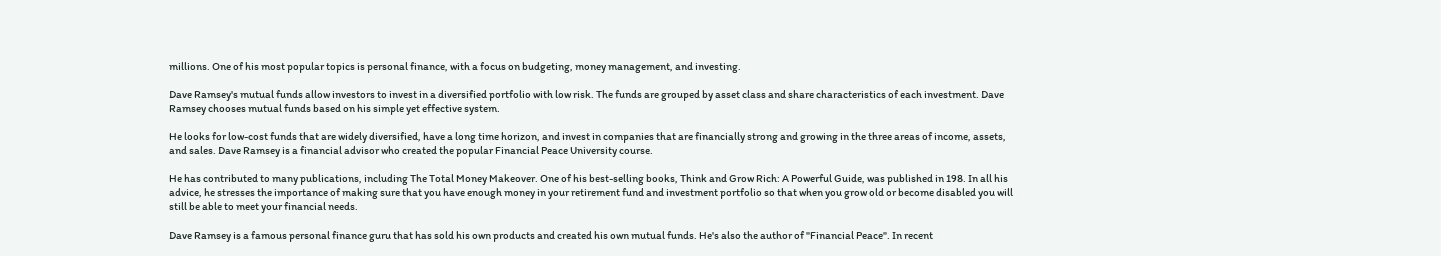millions. One of his most popular topics is personal finance, with a focus on budgeting, money management, and investing.

Dave Ramsey's mutual funds allow investors to invest in a diversified portfolio with low risk. The funds are grouped by asset class and share characteristics of each investment. Dave Ramsey chooses mutual funds based on his simple yet effective system.

He looks for low-cost funds that are widely diversified, have a long time horizon, and invest in companies that are financially strong and growing in the three areas of income, assets, and sales. Dave Ramsey is a financial advisor who created the popular Financial Peace University course.

He has contributed to many publications, including The Total Money Makeover. One of his best-selling books, Think and Grow Rich: A Powerful Guide, was published in 198. In all his advice, he stresses the importance of making sure that you have enough money in your retirement fund and investment portfolio so that when you grow old or become disabled you will still be able to meet your financial needs.

Dave Ramsey is a famous personal finance guru that has sold his own products and created his own mutual funds. He's also the author of "Financial Peace". In recent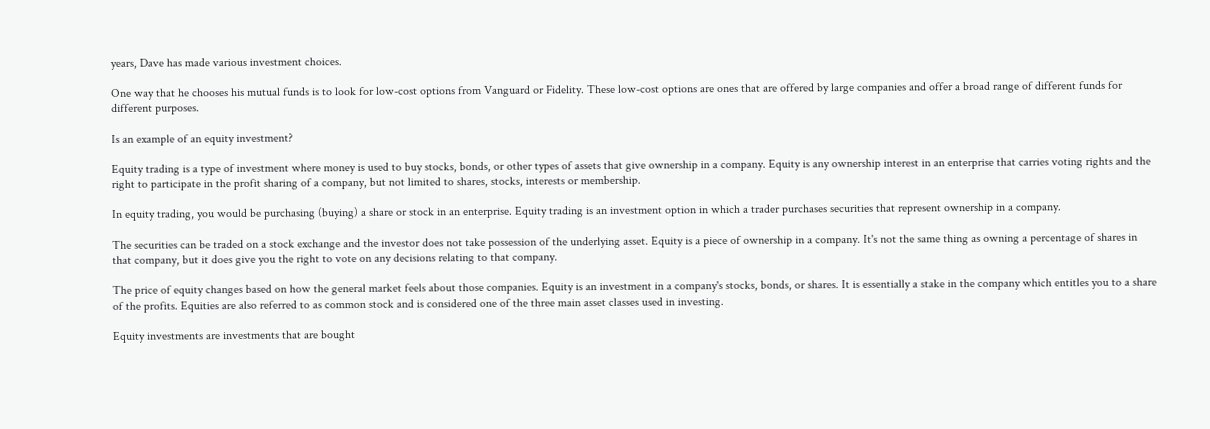years, Dave has made various investment choices.

One way that he chooses his mutual funds is to look for low-cost options from Vanguard or Fidelity. These low-cost options are ones that are offered by large companies and offer a broad range of different funds for different purposes.

Is an example of an equity investment?

Equity trading is a type of investment where money is used to buy stocks, bonds, or other types of assets that give ownership in a company. Equity is any ownership interest in an enterprise that carries voting rights and the right to participate in the profit sharing of a company, but not limited to shares, stocks, interests or membership.

In equity trading, you would be purchasing (buying) a share or stock in an enterprise. Equity trading is an investment option in which a trader purchases securities that represent ownership in a company.

The securities can be traded on a stock exchange and the investor does not take possession of the underlying asset. Equity is a piece of ownership in a company. It's not the same thing as owning a percentage of shares in that company, but it does give you the right to vote on any decisions relating to that company.

The price of equity changes based on how the general market feels about those companies. Equity is an investment in a company's stocks, bonds, or shares. It is essentially a stake in the company which entitles you to a share of the profits. Equities are also referred to as common stock and is considered one of the three main asset classes used in investing.

Equity investments are investments that are bought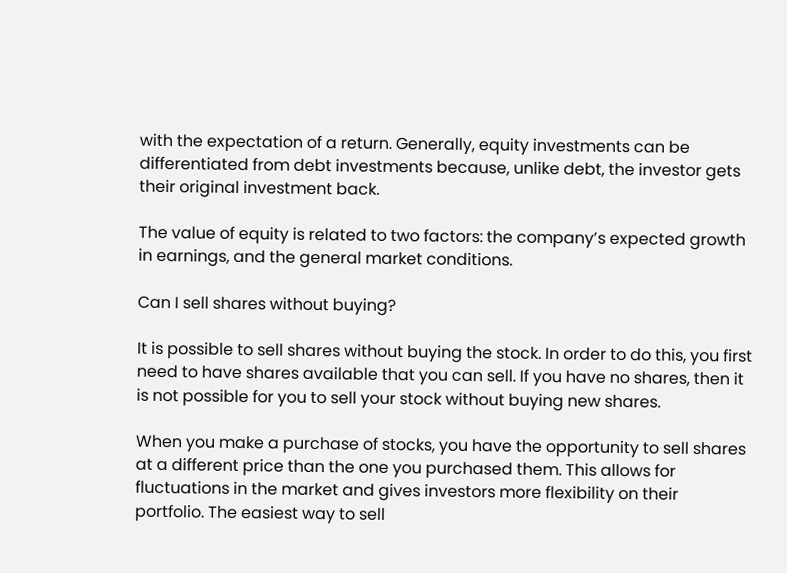with the expectation of a return. Generally, equity investments can be differentiated from debt investments because, unlike debt, the investor gets their original investment back.

The value of equity is related to two factors: the company’s expected growth in earnings, and the general market conditions.

Can I sell shares without buying?

It is possible to sell shares without buying the stock. In order to do this, you first need to have shares available that you can sell. If you have no shares, then it is not possible for you to sell your stock without buying new shares.

When you make a purchase of stocks, you have the opportunity to sell shares at a different price than the one you purchased them. This allows for fluctuations in the market and gives investors more flexibility on their portfolio. The easiest way to sell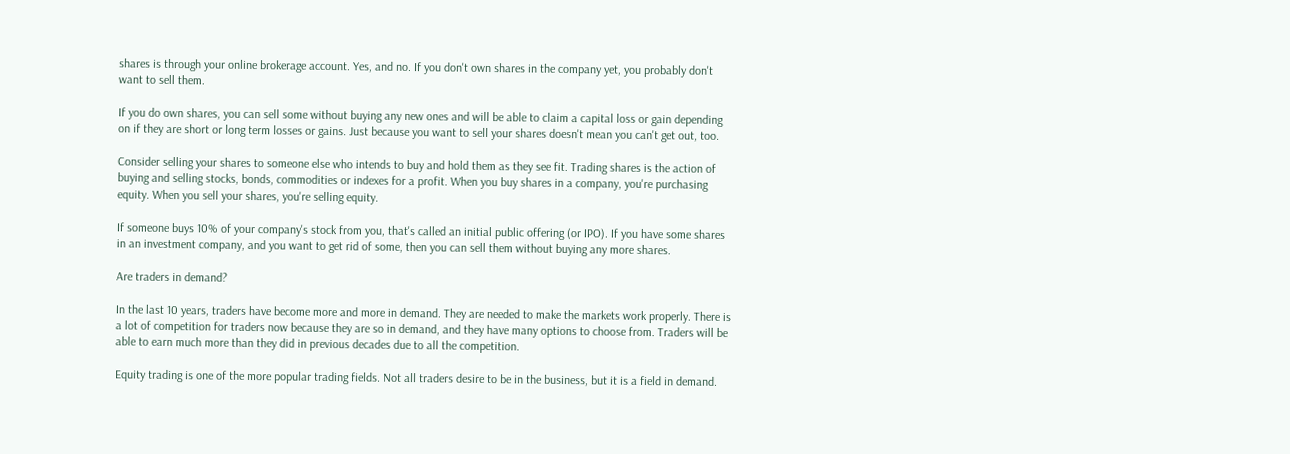shares is through your online brokerage account. Yes, and no. If you don't own shares in the company yet, you probably don't want to sell them.

If you do own shares, you can sell some without buying any new ones and will be able to claim a capital loss or gain depending on if they are short or long term losses or gains. Just because you want to sell your shares doesn't mean you can't get out, too.

Consider selling your shares to someone else who intends to buy and hold them as they see fit. Trading shares is the action of buying and selling stocks, bonds, commodities or indexes for a profit. When you buy shares in a company, you're purchasing equity. When you sell your shares, you're selling equity.

If someone buys 10% of your company's stock from you, that's called an initial public offering (or IPO). If you have some shares in an investment company, and you want to get rid of some, then you can sell them without buying any more shares.

Are traders in demand?

In the last 10 years, traders have become more and more in demand. They are needed to make the markets work properly. There is a lot of competition for traders now because they are so in demand, and they have many options to choose from. Traders will be able to earn much more than they did in previous decades due to all the competition.

Equity trading is one of the more popular trading fields. Not all traders desire to be in the business, but it is a field in demand.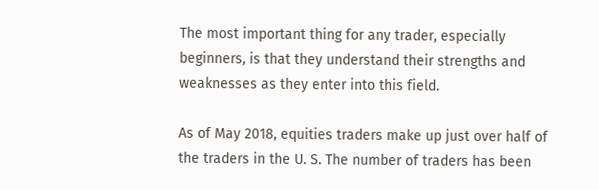The most important thing for any trader, especially beginners, is that they understand their strengths and weaknesses as they enter into this field.

As of May 2018, equities traders make up just over half of the traders in the U. S. The number of traders has been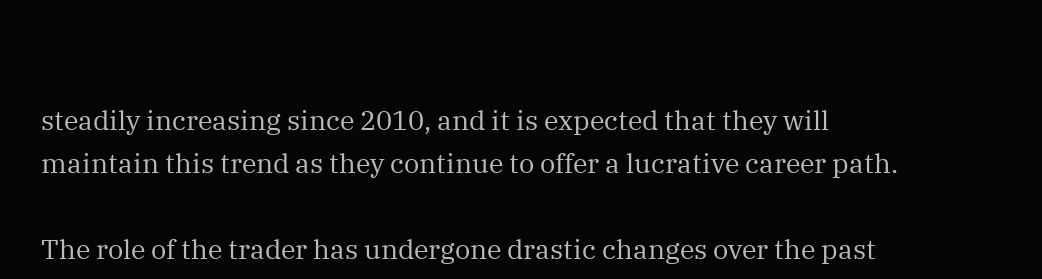steadily increasing since 2010, and it is expected that they will maintain this trend as they continue to offer a lucrative career path.

The role of the trader has undergone drastic changes over the past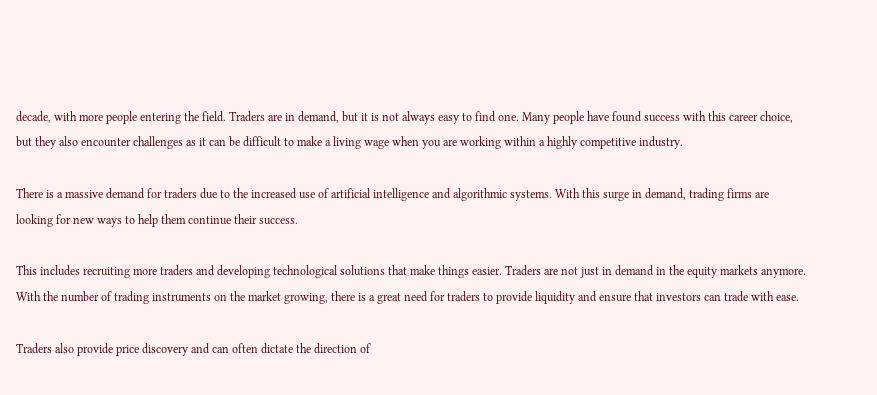decade, with more people entering the field. Traders are in demand, but it is not always easy to find one. Many people have found success with this career choice, but they also encounter challenges as it can be difficult to make a living wage when you are working within a highly competitive industry.

There is a massive demand for traders due to the increased use of artificial intelligence and algorithmic systems. With this surge in demand, trading firms are looking for new ways to help them continue their success.

This includes recruiting more traders and developing technological solutions that make things easier. Traders are not just in demand in the equity markets anymore. With the number of trading instruments on the market growing, there is a great need for traders to provide liquidity and ensure that investors can trade with ease.

Traders also provide price discovery and can often dictate the direction of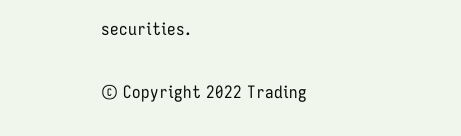securities.

© Copyright 2022 Trading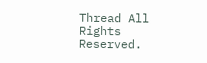Thread All Rights Reserved.